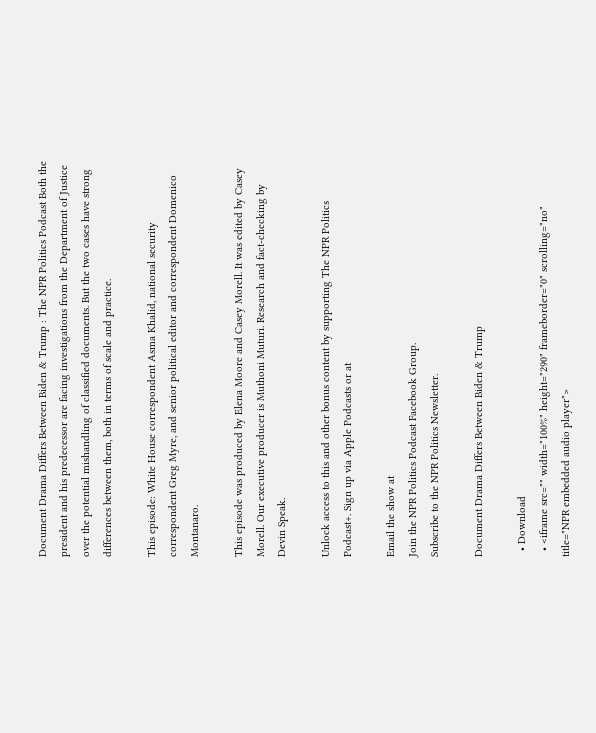Document Drama Differs Between Biden & Trump : The NPR Politics Podcast Both the president and his predecessor are facing investigations from the Department of Justice over the potential mishandling of classified documents. But the two cases have strong differences between them, both in terms of scale and practice.

This episode: White House correspondent Asma Khalid, national security correspondent Greg Myre, and senior political editor and correspondent Domenico Montanaro.

This episode was produced by Elena Moore and Casey Morell. It was edited by Casey Morell. Our executive producer is Muthoni Muturi. Research and fact-checking by Devin Speak.

Unlock access to this and other bonus content by supporting The NPR Politics Podcast+. Sign up via Apple Podcasts or at

Email the show at
Join the NPR Politics Podcast Facebook Group.
Subscribe to the NPR Politics Newsletter.

Document Drama Differs Between Biden & Trump

  • Download
  • <iframe src="" width="100%" height="290" frameborder="0" scrolling="no" title="NPR embedded audio player">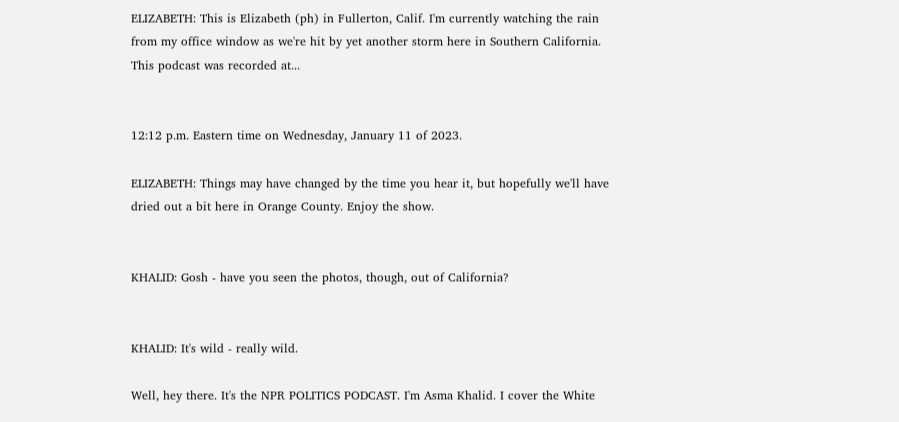ELIZABETH: This is Elizabeth (ph) in Fullerton, Calif. I'm currently watching the rain from my office window as we're hit by yet another storm here in Southern California. This podcast was recorded at...


12:12 p.m. Eastern time on Wednesday, January 11 of 2023.

ELIZABETH: Things may have changed by the time you hear it, but hopefully we'll have dried out a bit here in Orange County. Enjoy the show.


KHALID: Gosh - have you seen the photos, though, out of California?


KHALID: It's wild - really wild.

Well, hey there. It's the NPR POLITICS PODCAST. I'm Asma Khalid. I cover the White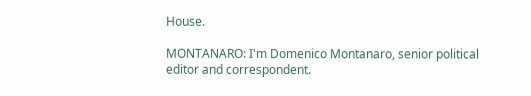House.

MONTANARO: I'm Domenico Montanaro, senior political editor and correspondent.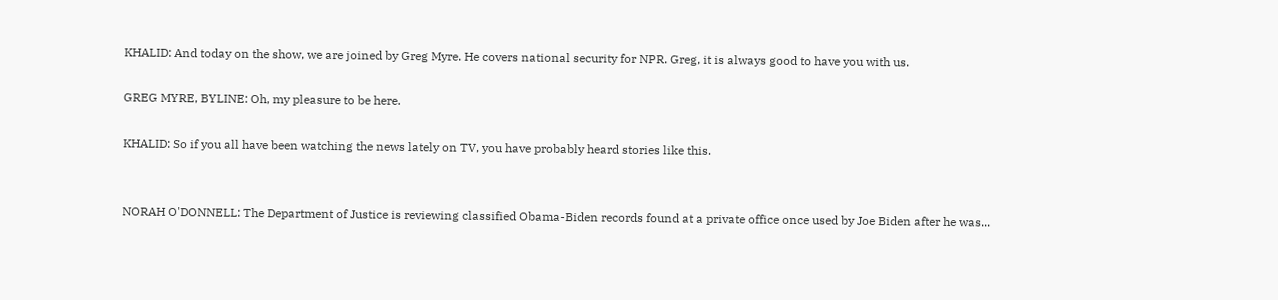KHALID: And today on the show, we are joined by Greg Myre. He covers national security for NPR. Greg, it is always good to have you with us.

GREG MYRE, BYLINE: Oh, my pleasure to be here.

KHALID: So if you all have been watching the news lately on TV, you have probably heard stories like this.


NORAH O'DONNELL: The Department of Justice is reviewing classified Obama-Biden records found at a private office once used by Joe Biden after he was...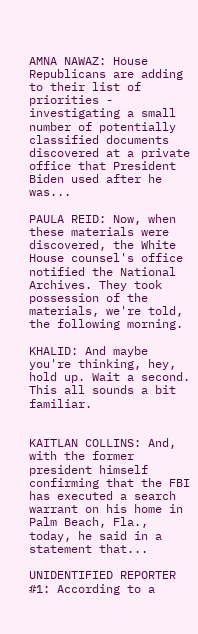AMNA NAWAZ: House Republicans are adding to their list of priorities - investigating a small number of potentially classified documents discovered at a private office that President Biden used after he was...

PAULA REID: Now, when these materials were discovered, the White House counsel's office notified the National Archives. They took possession of the materials, we're told, the following morning.

KHALID: And maybe you're thinking, hey, hold up. Wait a second. This all sounds a bit familiar.


KAITLAN COLLINS: And, with the former president himself confirming that the FBI has executed a search warrant on his home in Palm Beach, Fla., today, he said in a statement that...

UNIDENTIFIED REPORTER #1: According to a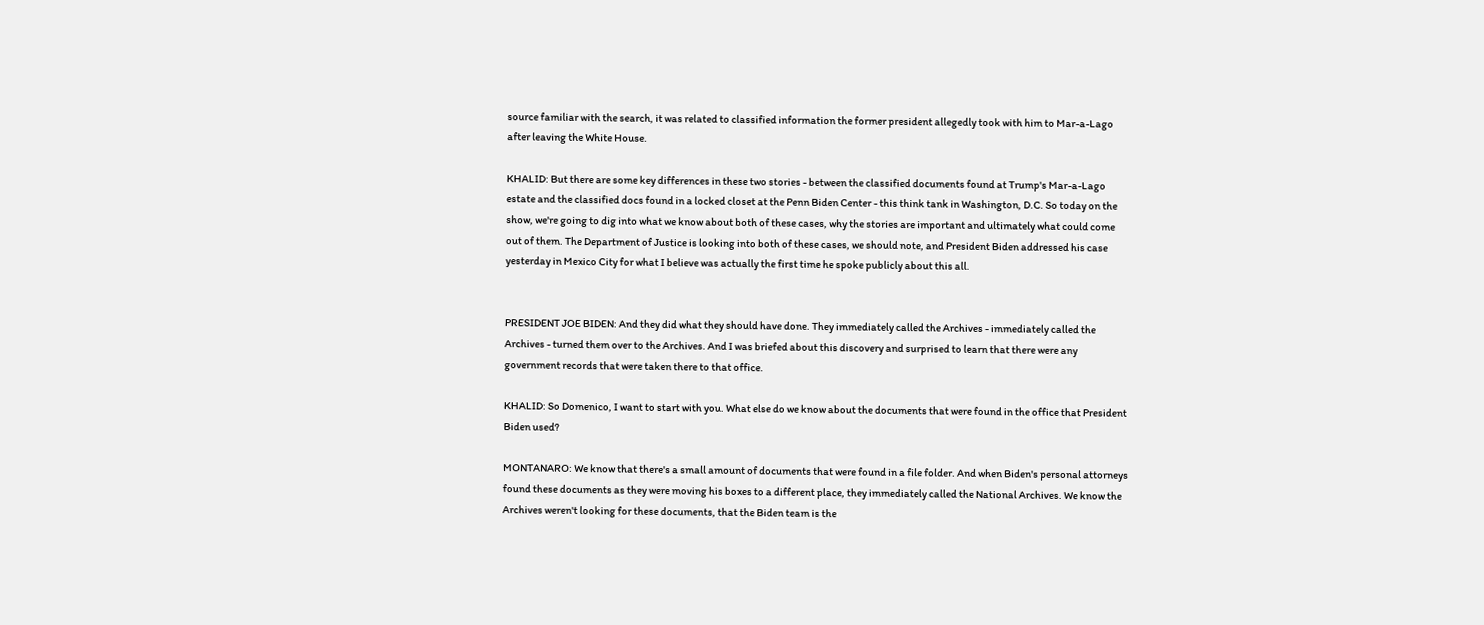source familiar with the search, it was related to classified information the former president allegedly took with him to Mar-a-Lago after leaving the White House.

KHALID: But there are some key differences in these two stories - between the classified documents found at Trump's Mar-a-Lago estate and the classified docs found in a locked closet at the Penn Biden Center - this think tank in Washington, D.C. So today on the show, we're going to dig into what we know about both of these cases, why the stories are important and ultimately what could come out of them. The Department of Justice is looking into both of these cases, we should note, and President Biden addressed his case yesterday in Mexico City for what I believe was actually the first time he spoke publicly about this all.


PRESIDENT JOE BIDEN: And they did what they should have done. They immediately called the Archives - immediately called the Archives - turned them over to the Archives. And I was briefed about this discovery and surprised to learn that there were any government records that were taken there to that office.

KHALID: So Domenico, I want to start with you. What else do we know about the documents that were found in the office that President Biden used?

MONTANARO: We know that there's a small amount of documents that were found in a file folder. And when Biden's personal attorneys found these documents as they were moving his boxes to a different place, they immediately called the National Archives. We know the Archives weren't looking for these documents, that the Biden team is the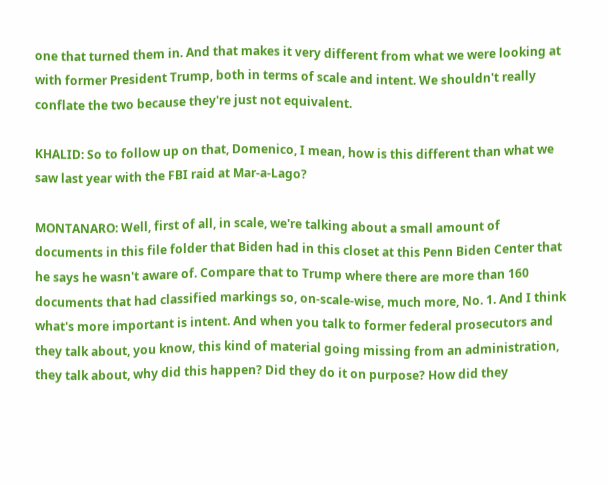one that turned them in. And that makes it very different from what we were looking at with former President Trump, both in terms of scale and intent. We shouldn't really conflate the two because they're just not equivalent.

KHALID: So to follow up on that, Domenico, I mean, how is this different than what we saw last year with the FBI raid at Mar-a-Lago?

MONTANARO: Well, first of all, in scale, we're talking about a small amount of documents in this file folder that Biden had in this closet at this Penn Biden Center that he says he wasn't aware of. Compare that to Trump where there are more than 160 documents that had classified markings so, on-scale-wise, much more, No. 1. And I think what's more important is intent. And when you talk to former federal prosecutors and they talk about, you know, this kind of material going missing from an administration, they talk about, why did this happen? Did they do it on purpose? How did they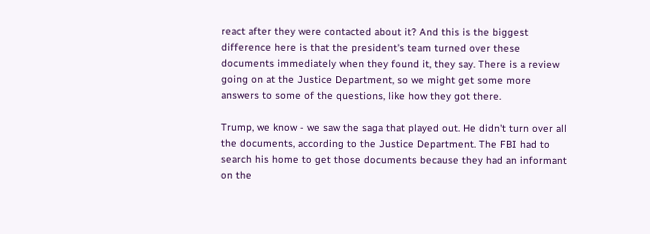react after they were contacted about it? And this is the biggest difference here is that the president's team turned over these documents immediately when they found it, they say. There is a review going on at the Justice Department, so we might get some more answers to some of the questions, like how they got there.

Trump, we know - we saw the saga that played out. He didn't turn over all the documents, according to the Justice Department. The FBI had to search his home to get those documents because they had an informant on the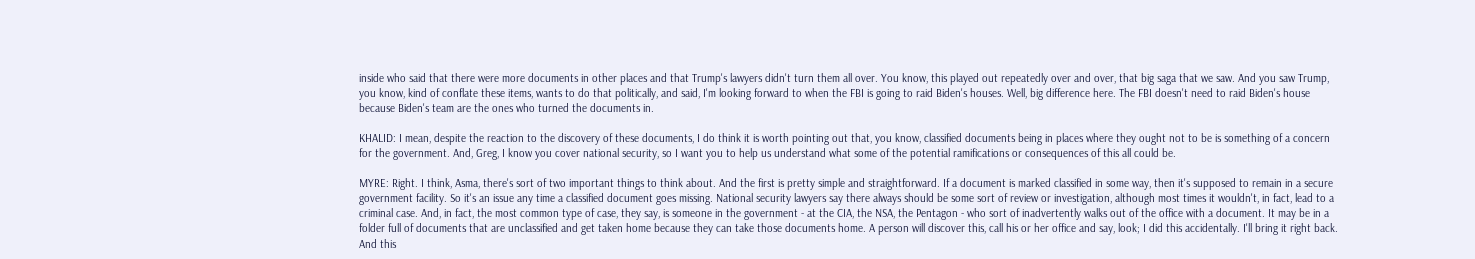inside who said that there were more documents in other places and that Trump's lawyers didn't turn them all over. You know, this played out repeatedly over and over, that big saga that we saw. And you saw Trump, you know, kind of conflate these items, wants to do that politically, and said, I'm looking forward to when the FBI is going to raid Biden's houses. Well, big difference here. The FBI doesn't need to raid Biden's house because Biden's team are the ones who turned the documents in.

KHALID: I mean, despite the reaction to the discovery of these documents, I do think it is worth pointing out that, you know, classified documents being in places where they ought not to be is something of a concern for the government. And, Greg, I know you cover national security, so I want you to help us understand what some of the potential ramifications or consequences of this all could be.

MYRE: Right. I think, Asma, there's sort of two important things to think about. And the first is pretty simple and straightforward. If a document is marked classified in some way, then it's supposed to remain in a secure government facility. So it's an issue any time a classified document goes missing. National security lawyers say there always should be some sort of review or investigation, although most times it wouldn't, in fact, lead to a criminal case. And, in fact, the most common type of case, they say, is someone in the government - at the CIA, the NSA, the Pentagon - who sort of inadvertently walks out of the office with a document. It may be in a folder full of documents that are unclassified and get taken home because they can take those documents home. A person will discover this, call his or her office and say, look; I did this accidentally. I'll bring it right back. And this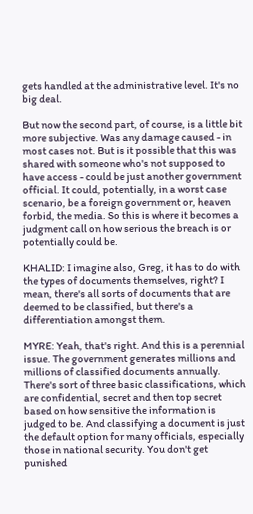gets handled at the administrative level. It's no big deal.

But now the second part, of course, is a little bit more subjective. Was any damage caused - in most cases not. But is it possible that this was shared with someone who's not supposed to have access - could be just another government official. It could, potentially, in a worst case scenario, be a foreign government or, heaven forbid, the media. So this is where it becomes a judgment call on how serious the breach is or potentially could be.

KHALID: I imagine also, Greg, it has to do with the types of documents themselves, right? I mean, there's all sorts of documents that are deemed to be classified, but there's a differentiation amongst them.

MYRE: Yeah, that's right. And this is a perennial issue. The government generates millions and millions of classified documents annually. There's sort of three basic classifications, which are confidential, secret and then top secret based on how sensitive the information is judged to be. And classifying a document is just the default option for many officials, especially those in national security. You don't get punished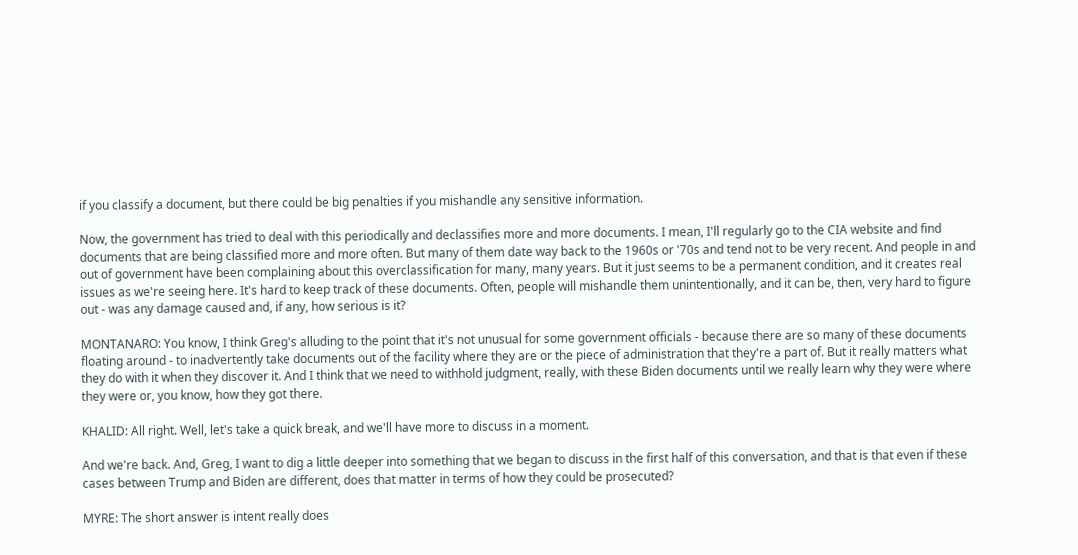if you classify a document, but there could be big penalties if you mishandle any sensitive information.

Now, the government has tried to deal with this periodically and declassifies more and more documents. I mean, I'll regularly go to the CIA website and find documents that are being classified more and more often. But many of them date way back to the 1960s or '70s and tend not to be very recent. And people in and out of government have been complaining about this overclassification for many, many years. But it just seems to be a permanent condition, and it creates real issues as we're seeing here. It's hard to keep track of these documents. Often, people will mishandle them unintentionally, and it can be, then, very hard to figure out - was any damage caused and, if any, how serious is it?

MONTANARO: You know, I think Greg's alluding to the point that it's not unusual for some government officials - because there are so many of these documents floating around - to inadvertently take documents out of the facility where they are or the piece of administration that they're a part of. But it really matters what they do with it when they discover it. And I think that we need to withhold judgment, really, with these Biden documents until we really learn why they were where they were or, you know, how they got there.

KHALID: All right. Well, let's take a quick break, and we'll have more to discuss in a moment.

And we're back. And, Greg, I want to dig a little deeper into something that we began to discuss in the first half of this conversation, and that is that even if these cases between Trump and Biden are different, does that matter in terms of how they could be prosecuted?

MYRE: The short answer is intent really does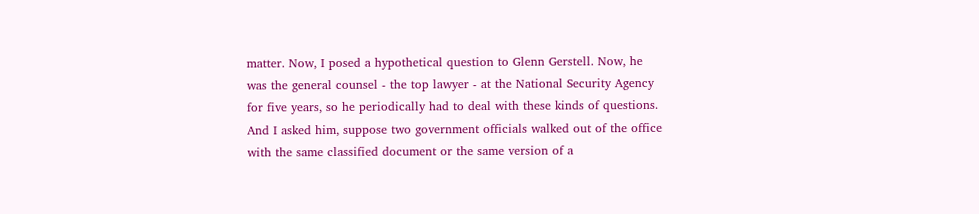matter. Now, I posed a hypothetical question to Glenn Gerstell. Now, he was the general counsel - the top lawyer - at the National Security Agency for five years, so he periodically had to deal with these kinds of questions. And I asked him, suppose two government officials walked out of the office with the same classified document or the same version of a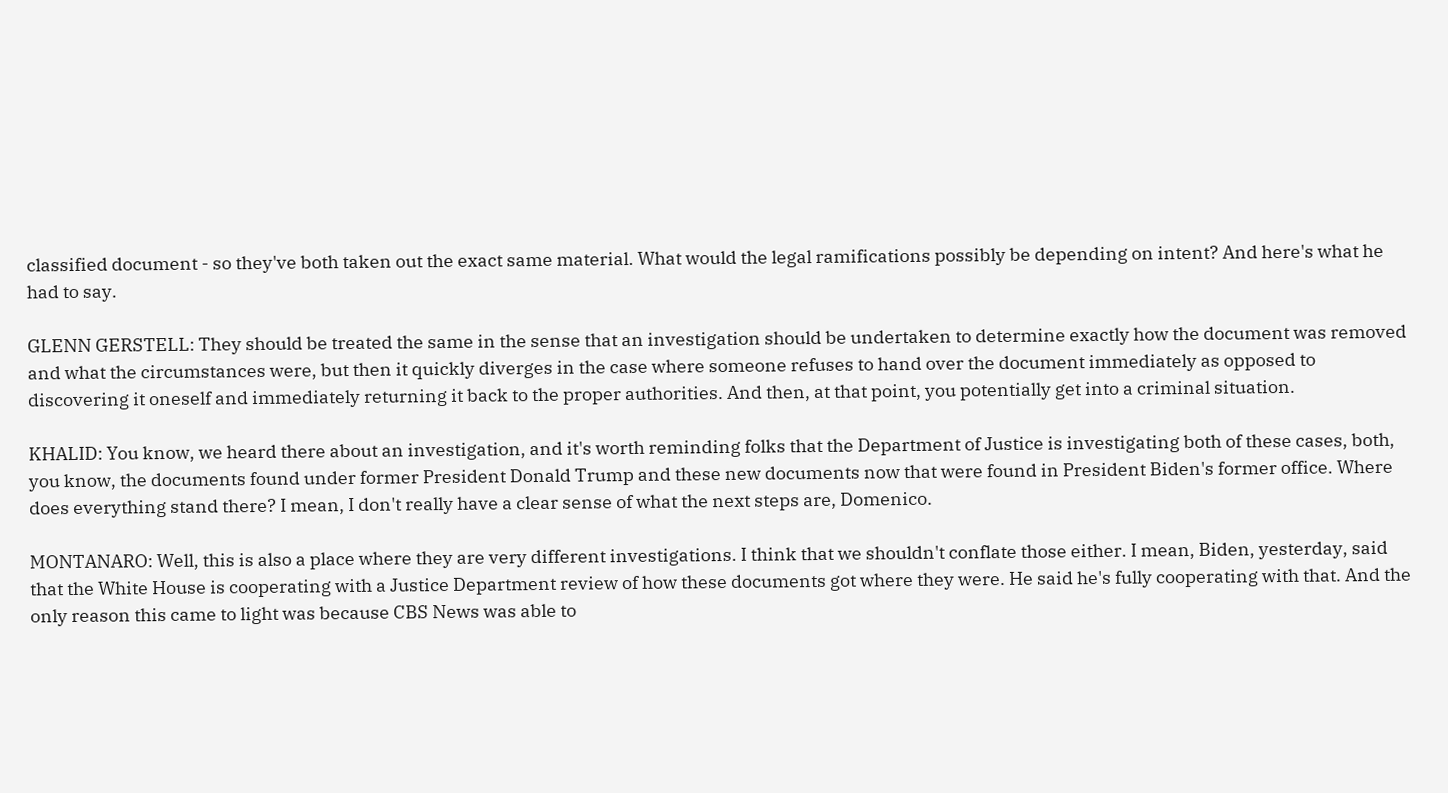classified document - so they've both taken out the exact same material. What would the legal ramifications possibly be depending on intent? And here's what he had to say.

GLENN GERSTELL: They should be treated the same in the sense that an investigation should be undertaken to determine exactly how the document was removed and what the circumstances were, but then it quickly diverges in the case where someone refuses to hand over the document immediately as opposed to discovering it oneself and immediately returning it back to the proper authorities. And then, at that point, you potentially get into a criminal situation.

KHALID: You know, we heard there about an investigation, and it's worth reminding folks that the Department of Justice is investigating both of these cases, both, you know, the documents found under former President Donald Trump and these new documents now that were found in President Biden's former office. Where does everything stand there? I mean, I don't really have a clear sense of what the next steps are, Domenico.

MONTANARO: Well, this is also a place where they are very different investigations. I think that we shouldn't conflate those either. I mean, Biden, yesterday, said that the White House is cooperating with a Justice Department review of how these documents got where they were. He said he's fully cooperating with that. And the only reason this came to light was because CBS News was able to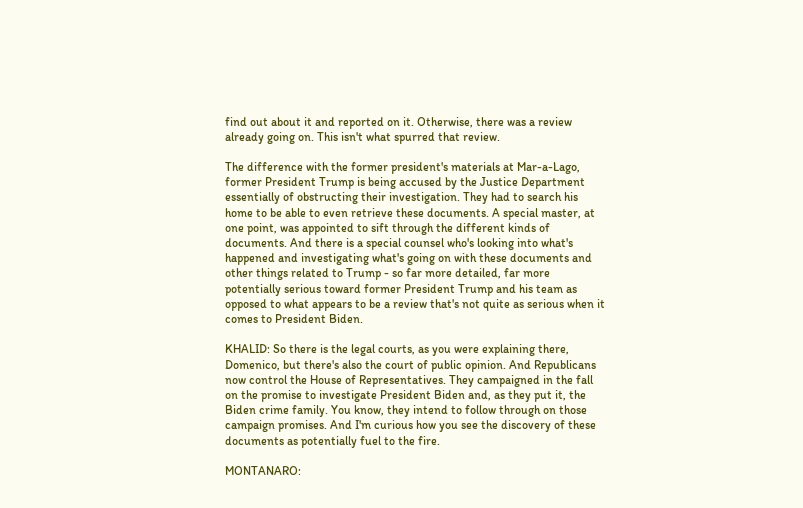find out about it and reported on it. Otherwise, there was a review already going on. This isn't what spurred that review.

The difference with the former president's materials at Mar-a-Lago, former President Trump is being accused by the Justice Department essentially of obstructing their investigation. They had to search his home to be able to even retrieve these documents. A special master, at one point, was appointed to sift through the different kinds of documents. And there is a special counsel who's looking into what's happened and investigating what's going on with these documents and other things related to Trump - so far more detailed, far more potentially serious toward former President Trump and his team as opposed to what appears to be a review that's not quite as serious when it comes to President Biden.

KHALID: So there is the legal courts, as you were explaining there, Domenico, but there's also the court of public opinion. And Republicans now control the House of Representatives. They campaigned in the fall on the promise to investigate President Biden and, as they put it, the Biden crime family. You know, they intend to follow through on those campaign promises. And I'm curious how you see the discovery of these documents as potentially fuel to the fire.

MONTANARO: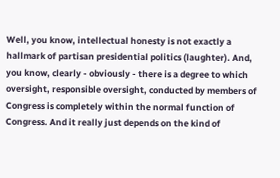Well, you know, intellectual honesty is not exactly a hallmark of partisan presidential politics (laughter). And, you know, clearly - obviously - there is a degree to which oversight, responsible oversight, conducted by members of Congress is completely within the normal function of Congress. And it really just depends on the kind of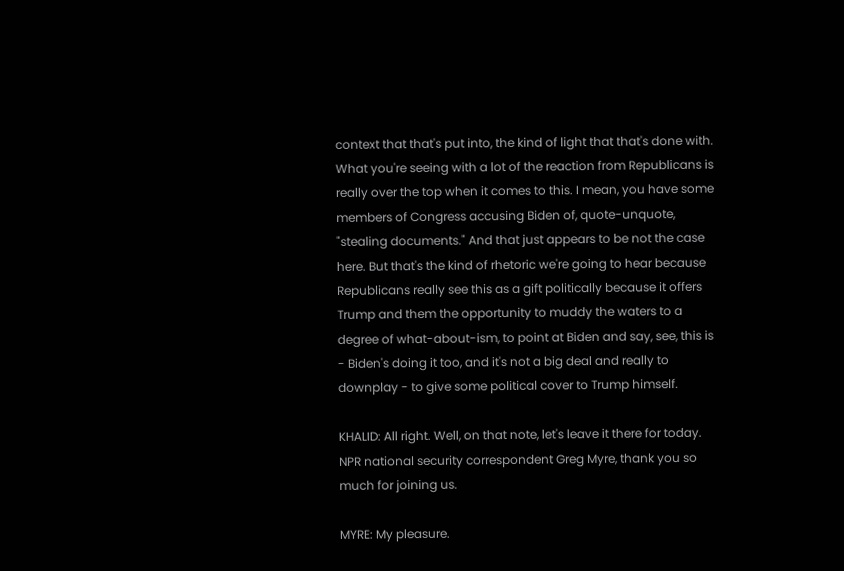context that that's put into, the kind of light that that's done with. What you're seeing with a lot of the reaction from Republicans is really over the top when it comes to this. I mean, you have some members of Congress accusing Biden of, quote-unquote, "stealing documents." And that just appears to be not the case here. But that's the kind of rhetoric we're going to hear because Republicans really see this as a gift politically because it offers Trump and them the opportunity to muddy the waters to a degree of what-about-ism, to point at Biden and say, see, this is - Biden's doing it too, and it's not a big deal and really to downplay - to give some political cover to Trump himself.

KHALID: All right. Well, on that note, let's leave it there for today. NPR national security correspondent Greg Myre, thank you so much for joining us.

MYRE: My pleasure.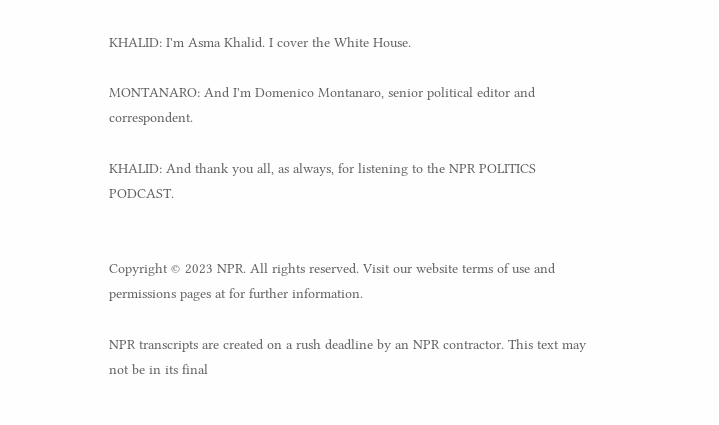KHALID: I'm Asma Khalid. I cover the White House.

MONTANARO: And I'm Domenico Montanaro, senior political editor and correspondent.

KHALID: And thank you all, as always, for listening to the NPR POLITICS PODCAST.


Copyright © 2023 NPR. All rights reserved. Visit our website terms of use and permissions pages at for further information.

NPR transcripts are created on a rush deadline by an NPR contractor. This text may not be in its final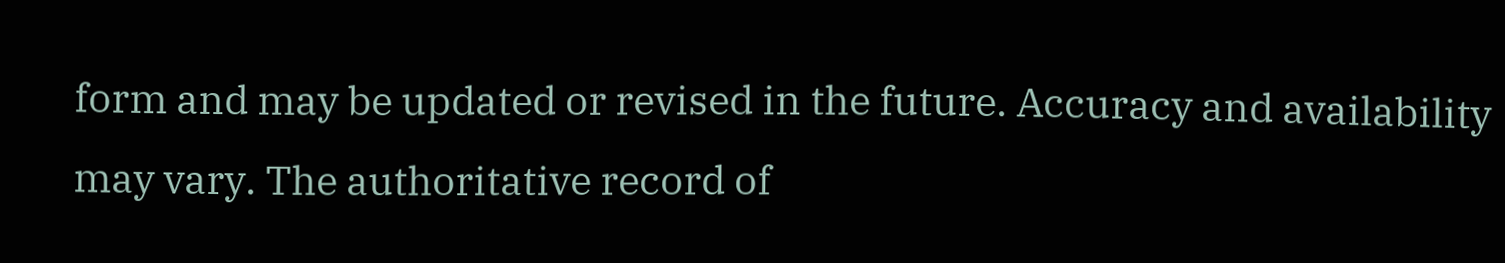form and may be updated or revised in the future. Accuracy and availability may vary. The authoritative record of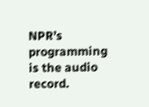NPR’s programming is the audio record.